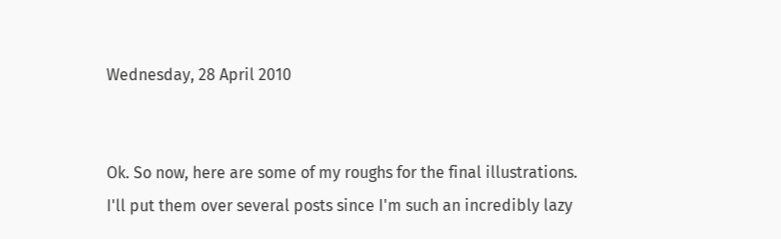Wednesday, 28 April 2010


Ok. So now, here are some of my roughs for the final illustrations.
I'll put them over several posts since I'm such an incredibly lazy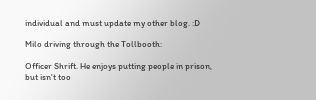individual and must update my other blog. :D

Milo driving through the Tollbooth:

Officer Shrift. He enjoys putting people in prison, but isn't too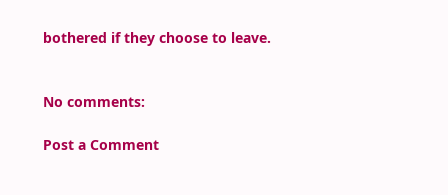bothered if they choose to leave.


No comments:

Post a Comment